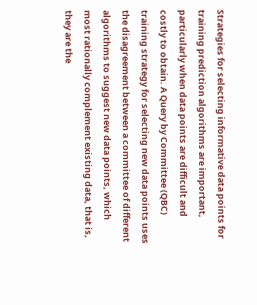Strategies for selecting informative data points for training prediction algorithms are important, particularly when data points are difficult and costly to obtain. A Query by Committee (QBC) training strategy for selecting new data points uses the disagreement between a committee of different algorithms to suggest new data points, which most rationally complement existing data, that is, they are the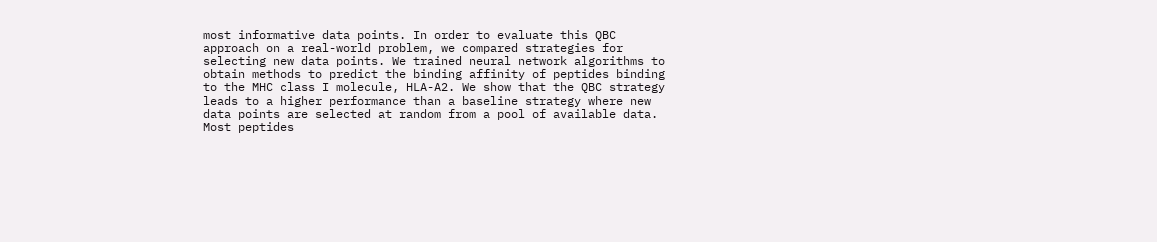most informative data points. In order to evaluate this QBC approach on a real-world problem, we compared strategies for selecting new data points. We trained neural network algorithms to obtain methods to predict the binding affinity of peptides binding to the MHC class I molecule, HLA-A2. We show that the QBC strategy leads to a higher performance than a baseline strategy where new data points are selected at random from a pool of available data. Most peptides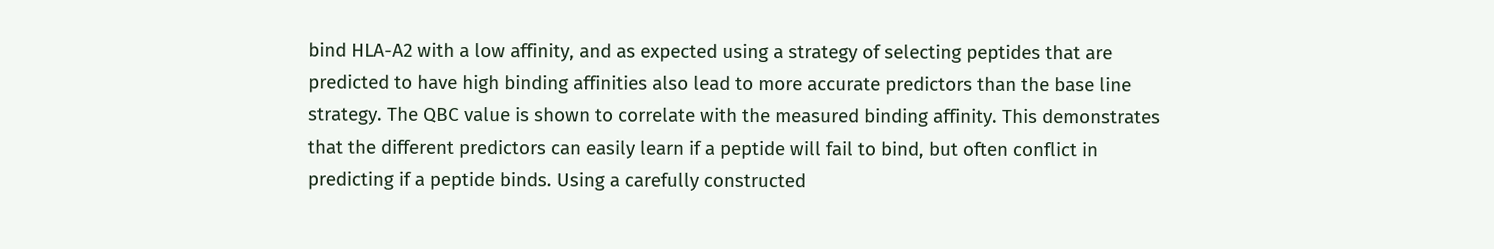bind HLA-A2 with a low affinity, and as expected using a strategy of selecting peptides that are predicted to have high binding affinities also lead to more accurate predictors than the base line strategy. The QBC value is shown to correlate with the measured binding affinity. This demonstrates that the different predictors can easily learn if a peptide will fail to bind, but often conflict in predicting if a peptide binds. Using a carefully constructed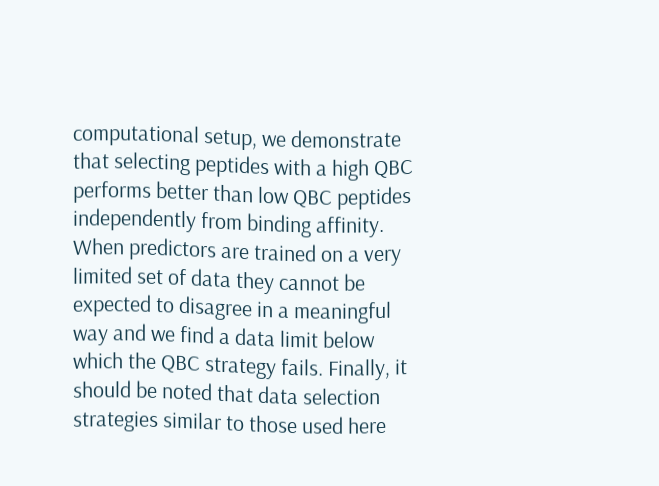computational setup, we demonstrate that selecting peptides with a high QBC performs better than low QBC peptides independently from binding affinity. When predictors are trained on a very limited set of data they cannot be expected to disagree in a meaningful way and we find a data limit below which the QBC strategy fails. Finally, it should be noted that data selection strategies similar to those used here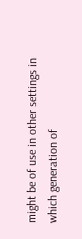might be of use in other settings in which generation of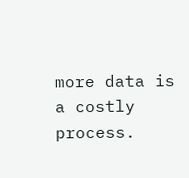more data is a costly process.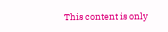This content is only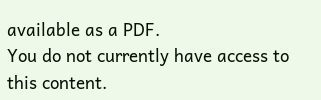available as a PDF.
You do not currently have access to this content.